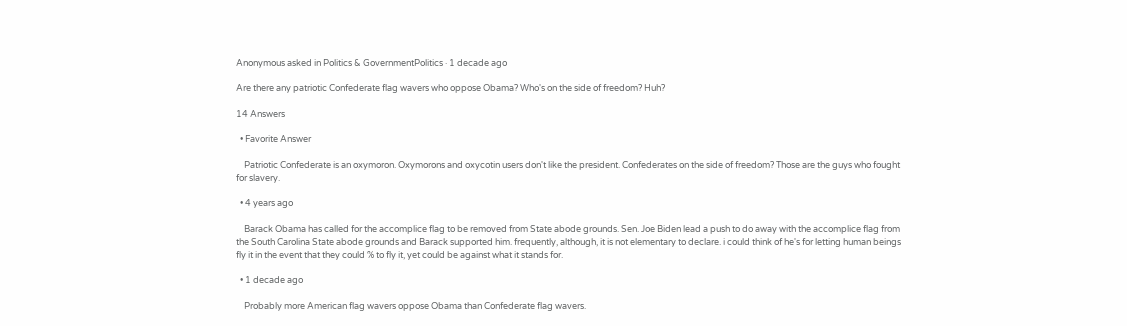Anonymous asked in Politics & GovernmentPolitics · 1 decade ago

Are there any patriotic Confederate flag wavers who oppose Obama? Who's on the side of freedom? Huh?

14 Answers

  • Favorite Answer

    Patriotic Confederate is an oxymoron. Oxymorons and oxycotin users don't like the president. Confederates on the side of freedom? Those are the guys who fought for slavery.

  • 4 years ago

    Barack Obama has called for the accomplice flag to be removed from State abode grounds. Sen. Joe Biden lead a push to do away with the accomplice flag from the South Carolina State abode grounds and Barack supported him. frequently, although, it is not elementary to declare. i could think of he's for letting human beings fly it in the event that they could % to fly it, yet could be against what it stands for.

  • 1 decade ago

    Probably more American flag wavers oppose Obama than Confederate flag wavers.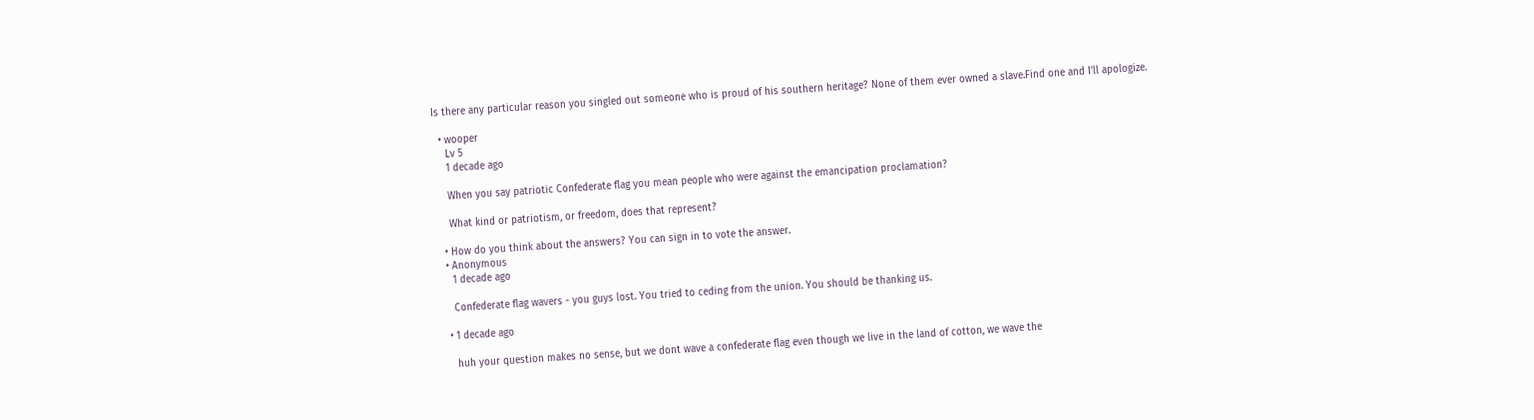Is there any particular reason you singled out someone who is proud of his southern heritage? None of them ever owned a slave.Find one and I'll apologize.

  • wooper
    Lv 5
    1 decade ago

    When you say patriotic Confederate flag you mean people who were against the emancipation proclamation?

    What kind or patriotism, or freedom, does that represent?

  • How do you think about the answers? You can sign in to vote the answer.
  • Anonymous
    1 decade ago

    Confederate flag wavers - you guys lost. You tried to ceding from the union. You should be thanking us.

  • 1 decade ago

    huh your question makes no sense, but we dont wave a confederate flag even though we live in the land of cotton, we wave the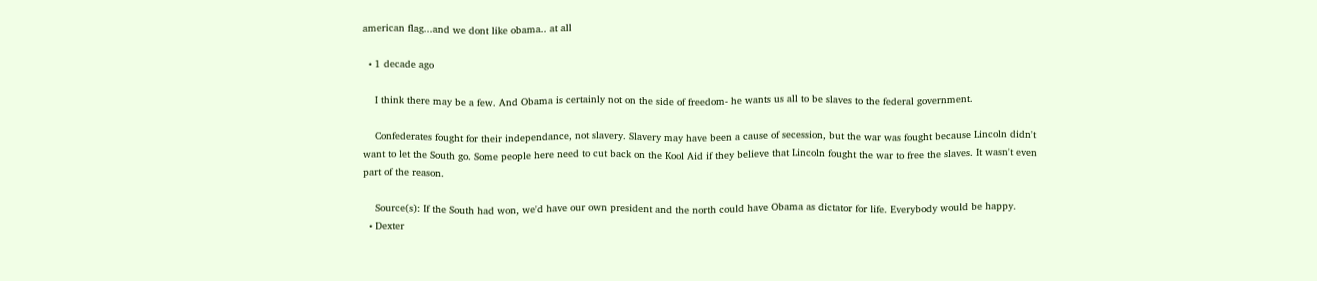american flag...and we dont like obama.. at all

  • 1 decade ago

    I think there may be a few. And Obama is certainly not on the side of freedom- he wants us all to be slaves to the federal government.

    Confederates fought for their independance, not slavery. Slavery may have been a cause of secession, but the war was fought because Lincoln didn't want to let the South go. Some people here need to cut back on the Kool Aid if they believe that Lincoln fought the war to free the slaves. It wasn't even part of the reason.

    Source(s): If the South had won, we'd have our own president and the north could have Obama as dictator for life. Everybody would be happy.
  • Dexter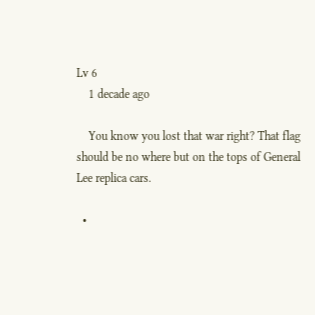Lv 6
    1 decade ago

    You know you lost that war right? That flag should be no where but on the tops of General Lee replica cars.

  •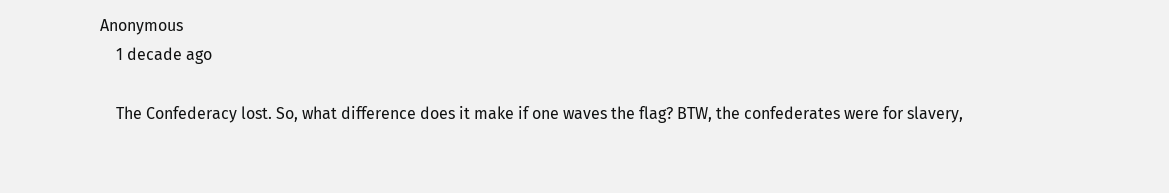Anonymous
    1 decade ago

    The Confederacy lost. So, what difference does it make if one waves the flag? BTW, the confederates were for slavery,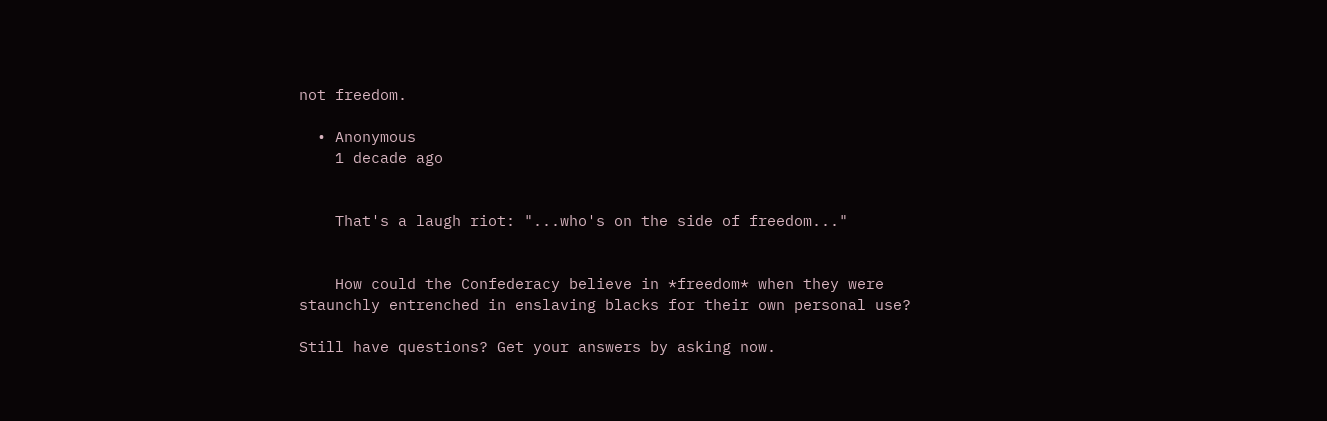not freedom.

  • Anonymous
    1 decade ago


    That's a laugh riot: "...who's on the side of freedom..."


    How could the Confederacy believe in *freedom* when they were staunchly entrenched in enslaving blacks for their own personal use?

Still have questions? Get your answers by asking now.